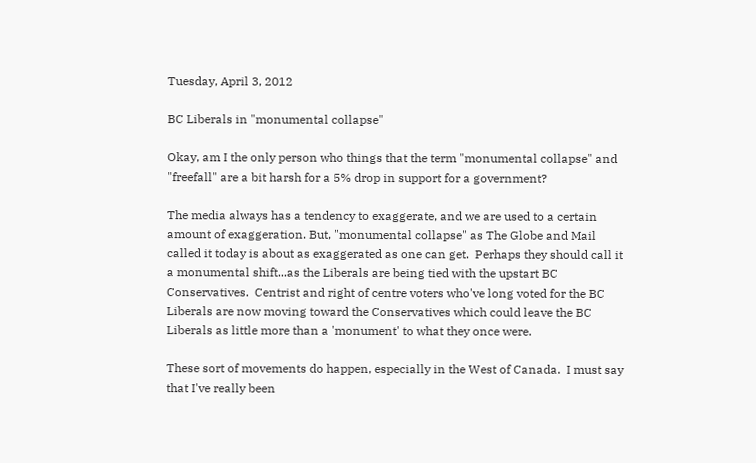Tuesday, April 3, 2012

BC Liberals in "monumental collapse"

Okay, am I the only person who things that the term "monumental collapse" and "freefall" are a bit harsh for a 5% drop in support for a government?

The media always has a tendency to exaggerate, and we are used to a certain amount of exaggeration. But, "monumental collapse" as The Globe and Mail called it today is about as exaggerated as one can get.  Perhaps they should call it a monumental shift...as the Liberals are being tied with the upstart BC Conservatives.  Centrist and right of centre voters who've long voted for the BC Liberals are now moving toward the Conservatives which could leave the BC Liberals as little more than a 'monument' to what they once were.

These sort of movements do happen, especially in the West of Canada.  I must say that I've really been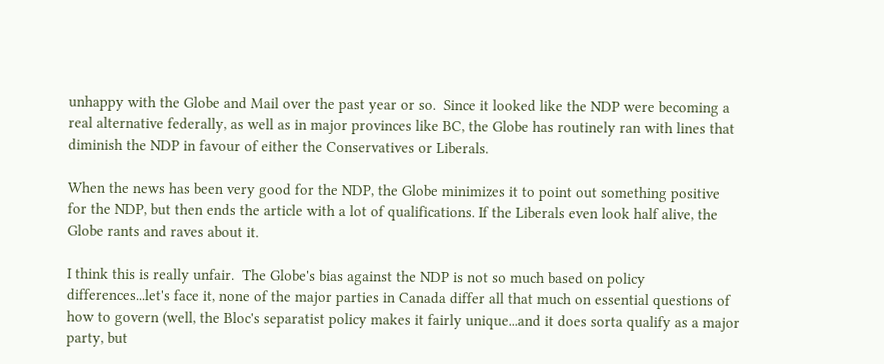unhappy with the Globe and Mail over the past year or so.  Since it looked like the NDP were becoming a real alternative federally, as well as in major provinces like BC, the Globe has routinely ran with lines that diminish the NDP in favour of either the Conservatives or Liberals.

When the news has been very good for the NDP, the Globe minimizes it to point out something positive for the NDP, but then ends the article with a lot of qualifications. If the Liberals even look half alive, the Globe rants and raves about it.

I think this is really unfair.  The Globe's bias against the NDP is not so much based on policy differences...let's face it, none of the major parties in Canada differ all that much on essential questions of how to govern (well, the Bloc's separatist policy makes it fairly unique...and it does sorta qualify as a major party, but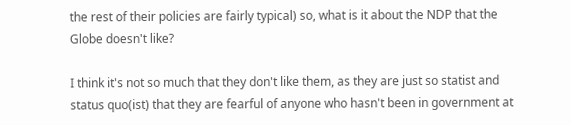the rest of their policies are fairly typical) so, what is it about the NDP that the Globe doesn't like?

I think it's not so much that they don't like them, as they are just so statist and status quo(ist) that they are fearful of anyone who hasn't been in government at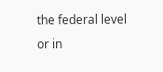the federal level or in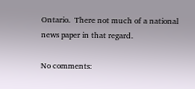Ontario.  There not much of a national news paper in that regard.

No comments: